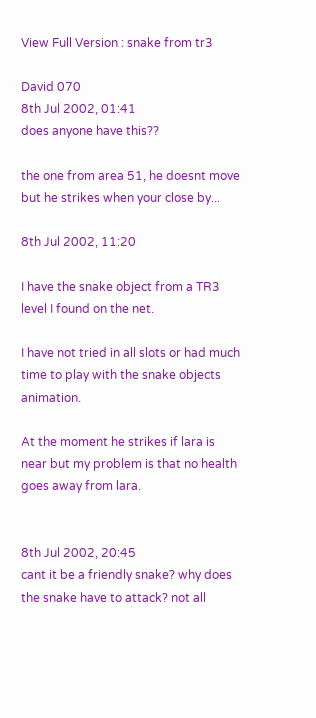View Full Version : snake from tr3

David 070
8th Jul 2002, 01:41
does anyone have this??

the one from area 51, he doesnt move but he strikes when your close by...

8th Jul 2002, 11:20

I have the snake object from a TR3 level I found on the net.

I have not tried in all slots or had much time to play with the snake objects animation.

At the moment he strikes if lara is near but my problem is that no health goes away from lara.


8th Jul 2002, 20:45
cant it be a friendly snake? why does the snake have to attack? not all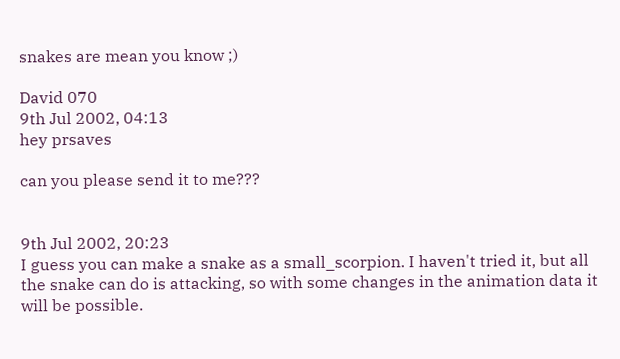snakes are mean you know ;)

David 070
9th Jul 2002, 04:13
hey prsaves

can you please send it to me???


9th Jul 2002, 20:23
I guess you can make a snake as a small_scorpion. I haven't tried it, but all the snake can do is attacking, so with some changes in the animation data it will be possible.